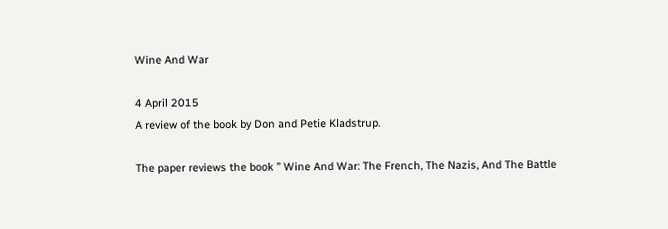Wine And War

4 April 2015
A review of the book by Don and Petie Kladstrup.

The paper reviews the book ” Wine And War: The French, The Nazis, And The Battle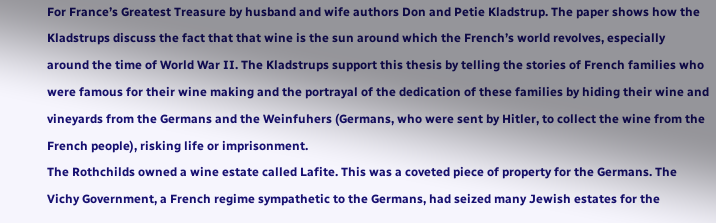For France’s Greatest Treasure by husband and wife authors Don and Petie Kladstrup. The paper shows how the Kladstrups discuss the fact that that wine is the sun around which the French’s world revolves, especially around the time of World War II. The Kladstrups support this thesis by telling the stories of French families who were famous for their wine making and the portrayal of the dedication of these families by hiding their wine and vineyards from the Germans and the Weinfuhers (Germans, who were sent by Hitler, to collect the wine from the French people), risking life or imprisonment.
The Rothchilds owned a wine estate called Lafite. This was a coveted piece of property for the Germans. The Vichy Government, a French regime sympathetic to the Germans, had seized many Jewish estates for the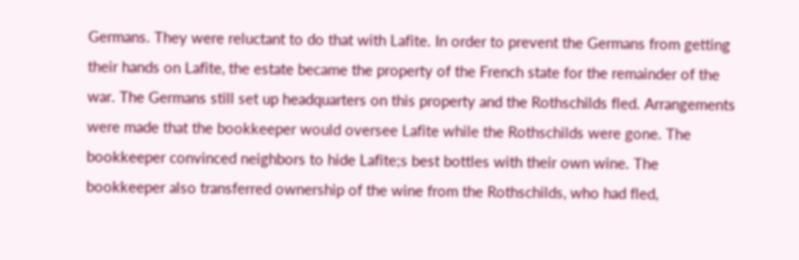Germans. They were reluctant to do that with Lafite. In order to prevent the Germans from getting their hands on Lafite, the estate became the property of the French state for the remainder of the war. The Germans still set up headquarters on this property and the Rothschilds fled. Arrangements were made that the bookkeeper would oversee Lafite while the Rothschilds were gone. The bookkeeper convinced neighbors to hide Lafite;s best bottles with their own wine. The bookkeeper also transferred ownership of the wine from the Rothschilds, who had fled,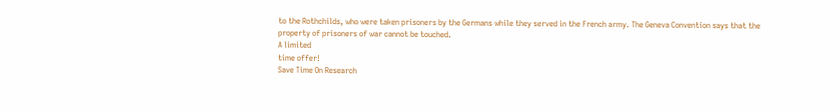to the Rothchilds, who were taken prisoners by the Germans while they served in the French army. The Geneva Convention says that the property of prisoners of war cannot be touched.
A limited
time offer!
Save Time On Research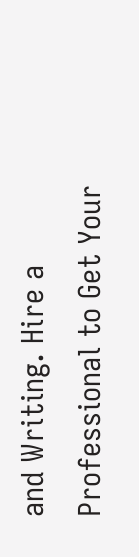and Writing. Hire a Professional to Get Your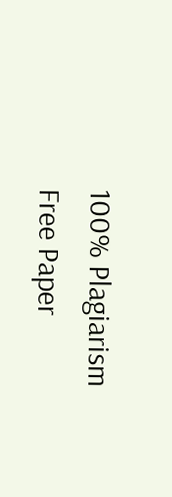100% Plagiarism Free Paper